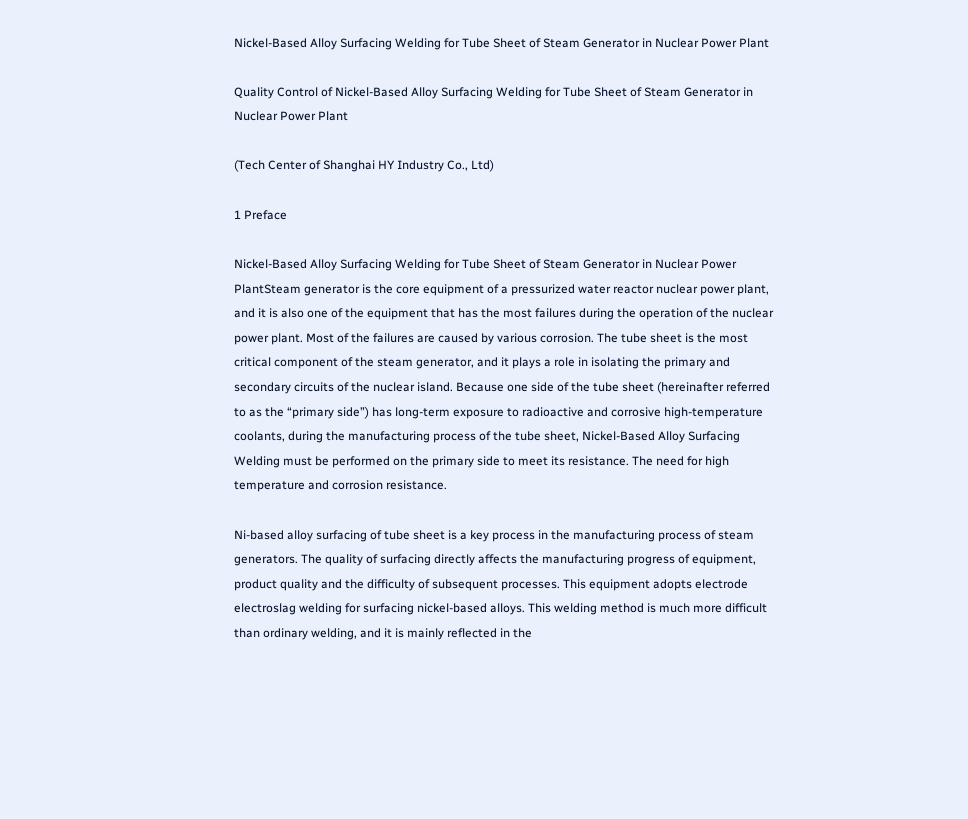Nickel-Based Alloy Surfacing Welding for Tube Sheet of Steam Generator in Nuclear Power Plant

Quality Control of Nickel-Based Alloy Surfacing Welding for Tube Sheet of Steam Generator in Nuclear Power Plant

(Tech Center of Shanghai HY Industry Co., Ltd)

1 Preface

Nickel-Based Alloy Surfacing Welding for Tube Sheet of Steam Generator in Nuclear Power PlantSteam generator is the core equipment of a pressurized water reactor nuclear power plant, and it is also one of the equipment that has the most failures during the operation of the nuclear power plant. Most of the failures are caused by various corrosion. The tube sheet is the most critical component of the steam generator, and it plays a role in isolating the primary and secondary circuits of the nuclear island. Because one side of the tube sheet (hereinafter referred to as the “primary side”) has long-term exposure to radioactive and corrosive high-temperature coolants, during the manufacturing process of the tube sheet, Nickel-Based Alloy Surfacing Welding must be performed on the primary side to meet its resistance. The need for high temperature and corrosion resistance.

Ni-based alloy surfacing of tube sheet is a key process in the manufacturing process of steam generators. The quality of surfacing directly affects the manufacturing progress of equipment, product quality and the difficulty of subsequent processes. This equipment adopts electrode electroslag welding for surfacing nickel-based alloys. This welding method is much more difficult than ordinary welding, and it is mainly reflected in the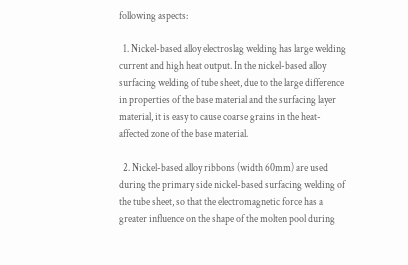following aspects:

  1. Nickel-based alloy electroslag welding has large welding current and high heat output. In the nickel-based alloy surfacing welding of tube sheet, due to the large difference in properties of the base material and the surfacing layer material, it is easy to cause coarse grains in the heat-affected zone of the base material.

  2. Nickel-based alloy ribbons (width 60mm) are used during the primary side nickel-based surfacing welding of the tube sheet, so that the electromagnetic force has a greater influence on the shape of the molten pool during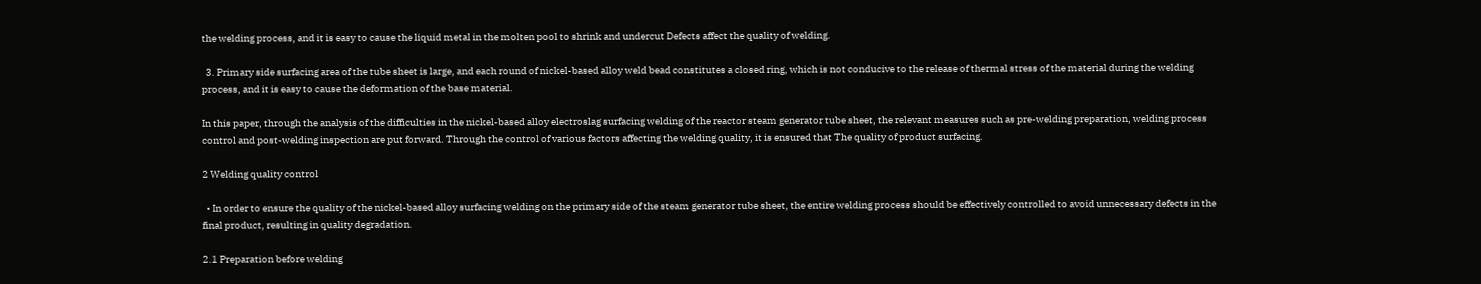the welding process, and it is easy to cause the liquid metal in the molten pool to shrink and undercut Defects affect the quality of welding.

  3. Primary side surfacing area of the tube sheet is large, and each round of nickel-based alloy weld bead constitutes a closed ring, which is not conducive to the release of thermal stress of the material during the welding process, and it is easy to cause the deformation of the base material.

In this paper, through the analysis of the difficulties in the nickel-based alloy electroslag surfacing welding of the reactor steam generator tube sheet, the relevant measures such as pre-welding preparation, welding process control and post-welding inspection are put forward. Through the control of various factors affecting the welding quality, it is ensured that The quality of product surfacing.

2 Welding quality control

  • In order to ensure the quality of the nickel-based alloy surfacing welding on the primary side of the steam generator tube sheet, the entire welding process should be effectively controlled to avoid unnecessary defects in the final product, resulting in quality degradation.

2.1 Preparation before welding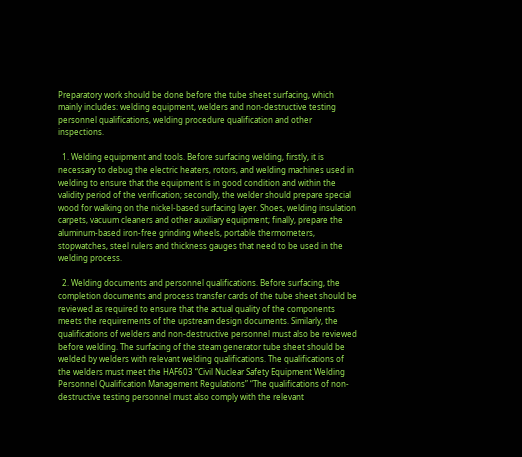Preparatory work should be done before the tube sheet surfacing, which mainly includes: welding equipment, welders and non-destructive testing personnel qualifications, welding procedure qualification and other inspections.

  1. Welding equipment and tools. Before surfacing welding, firstly, it is necessary to debug the electric heaters, rotors, and welding machines used in welding to ensure that the equipment is in good condition and within the validity period of the verification; secondly, the welder should prepare special wood for walking on the nickel-based surfacing layer. Shoes, welding insulation carpets, vacuum cleaners and other auxiliary equipment; finally, prepare the aluminum-based iron-free grinding wheels, portable thermometers, stopwatches, steel rulers and thickness gauges that need to be used in the welding process.

  2. Welding documents and personnel qualifications. Before surfacing, the completion documents and process transfer cards of the tube sheet should be reviewed as required to ensure that the actual quality of the components meets the requirements of the upstream design documents. Similarly, the qualifications of welders and non-destructive personnel must also be reviewed before welding. The surfacing of the steam generator tube sheet should be welded by welders with relevant welding qualifications. The qualifications of the welders must meet the HAF603 “Civil Nuclear Safety Equipment Welding Personnel Qualification Management Regulations” “The qualifications of non-destructive testing personnel must also comply with the relevant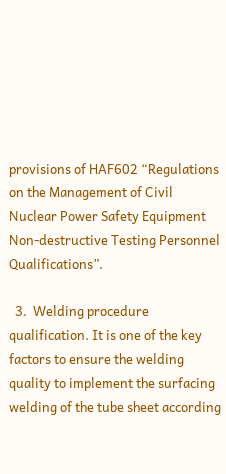provisions of HAF602 “Regulations on the Management of Civil Nuclear Power Safety Equipment Non-destructive Testing Personnel Qualifications”.

  3.  Welding procedure qualification. It is one of the key factors to ensure the welding quality to implement the surfacing welding of the tube sheet according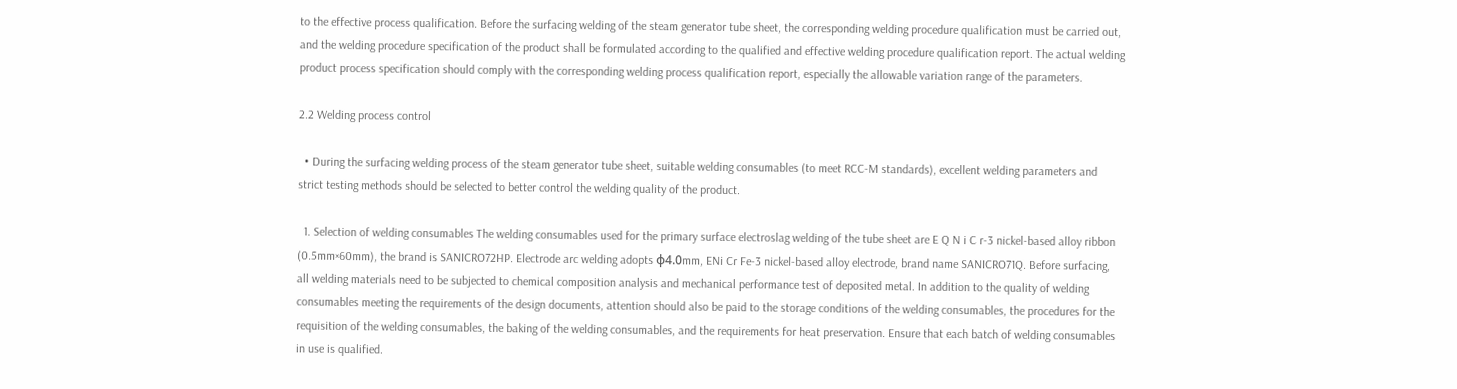to the effective process qualification. Before the surfacing welding of the steam generator tube sheet, the corresponding welding procedure qualification must be carried out, and the welding procedure specification of the product shall be formulated according to the qualified and effective welding procedure qualification report. The actual welding product process specification should comply with the corresponding welding process qualification report, especially the allowable variation range of the parameters.

2.2 Welding process control

  • During the surfacing welding process of the steam generator tube sheet, suitable welding consumables (to meet RCC-M standards), excellent welding parameters and strict testing methods should be selected to better control the welding quality of the product.

  1. Selection of welding consumables The welding consumables used for the primary surface electroslag welding of the tube sheet are E Q N i C r-3 nickel-based alloy ribbon (0.5mm×60mm), the brand is SANICRO72HP. Electrode arc welding adopts ϕ4.0mm, ENi Cr Fe-3 nickel-based alloy electrode, brand name SANICRO71Q. Before surfacing, all welding materials need to be subjected to chemical composition analysis and mechanical performance test of deposited metal. In addition to the quality of welding consumables meeting the requirements of the design documents, attention should also be paid to the storage conditions of the welding consumables, the procedures for the requisition of the welding consumables, the baking of the welding consumables, and the requirements for heat preservation. Ensure that each batch of welding consumables in use is qualified.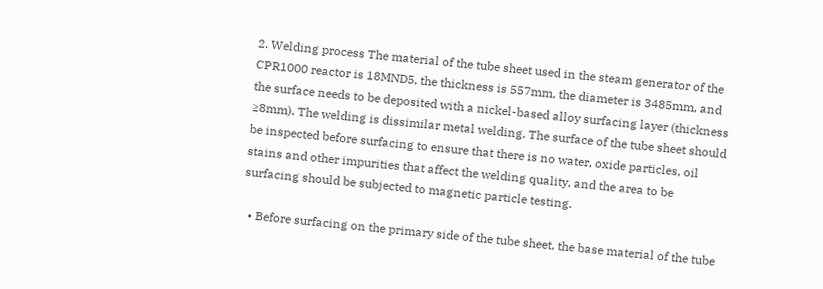2. Welding process The material of the tube sheet used in the steam generator of the CPR1000 reactor is 18MND5, the thickness is 557mm, the diameter is 3485mm, and the surface needs to be deposited with a nickel-based alloy surfacing layer (thickness ≥8mm). The welding is dissimilar metal welding. The surface of the tube sheet should be inspected before surfacing to ensure that there is no water, oxide particles, oil stains and other impurities that affect the welding quality, and the area to be surfacing should be subjected to magnetic particle testing.

  • Before surfacing on the primary side of the tube sheet, the base material of the tube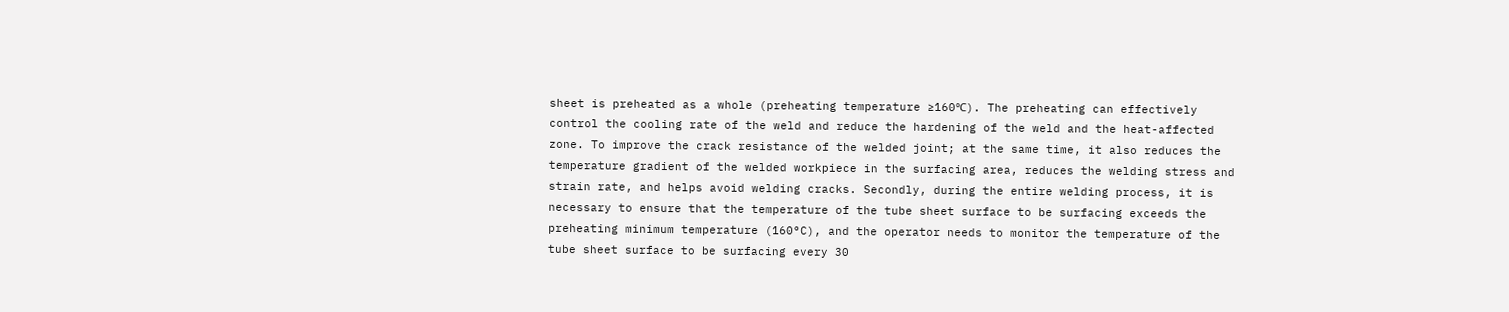sheet is preheated as a whole (preheating temperature ≥160℃). The preheating can effectively control the cooling rate of the weld and reduce the hardening of the weld and the heat-affected zone. To improve the crack resistance of the welded joint; at the same time, it also reduces the temperature gradient of the welded workpiece in the surfacing area, reduces the welding stress and strain rate, and helps avoid welding cracks. Secondly, during the entire welding process, it is necessary to ensure that the temperature of the tube sheet surface to be surfacing exceeds the preheating minimum temperature (160°C), and the operator needs to monitor the temperature of the tube sheet surface to be surfacing every 30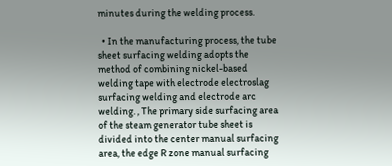minutes during the welding process.

  • In the manufacturing process, the tube sheet surfacing welding adopts the method of combining nickel-based welding tape with electrode electroslag surfacing welding and electrode arc welding. , The primary side surfacing area of the steam generator tube sheet is divided into the center manual surfacing area, the edge R zone manual surfacing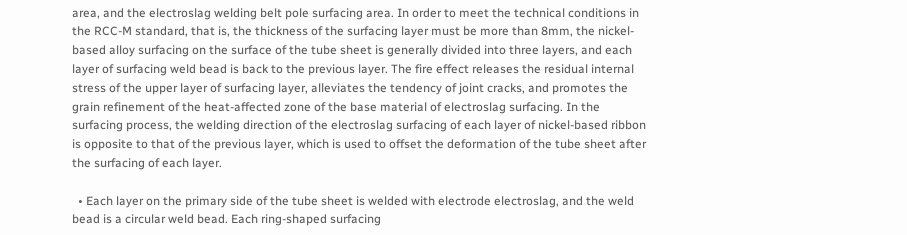area, and the electroslag welding belt pole surfacing area. In order to meet the technical conditions in the RCC-M standard, that is, the thickness of the surfacing layer must be more than 8mm, the nickel-based alloy surfacing on the surface of the tube sheet is generally divided into three layers, and each layer of surfacing weld bead is back to the previous layer. The fire effect releases the residual internal stress of the upper layer of surfacing layer, alleviates the tendency of joint cracks, and promotes the grain refinement of the heat-affected zone of the base material of electroslag surfacing. In the surfacing process, the welding direction of the electroslag surfacing of each layer of nickel-based ribbon is opposite to that of the previous layer, which is used to offset the deformation of the tube sheet after the surfacing of each layer.

  • Each layer on the primary side of the tube sheet is welded with electrode electroslag, and the weld bead is a circular weld bead. Each ring-shaped surfacing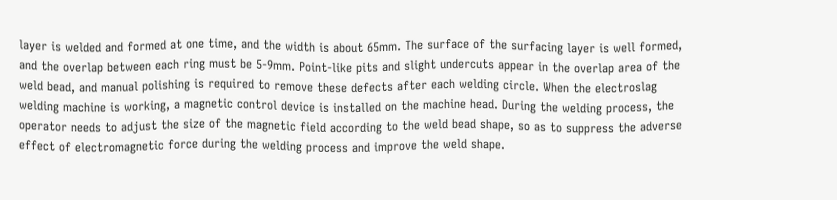layer is welded and formed at one time, and the width is about 65mm. The surface of the surfacing layer is well formed, and the overlap between each ring must be 5-9mm. Point-like pits and slight undercuts appear in the overlap area of the weld bead, and manual polishing is required to remove these defects after each welding circle. When the electroslag welding machine is working, a magnetic control device is installed on the machine head. During the welding process, the operator needs to adjust the size of the magnetic field according to the weld bead shape, so as to suppress the adverse effect of electromagnetic force during the welding process and improve the weld shape.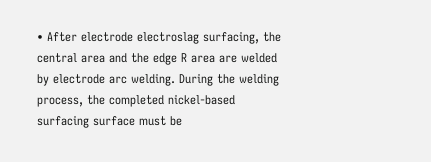• After electrode electroslag surfacing, the central area and the edge R area are welded by electrode arc welding. During the welding process, the completed nickel-based surfacing surface must be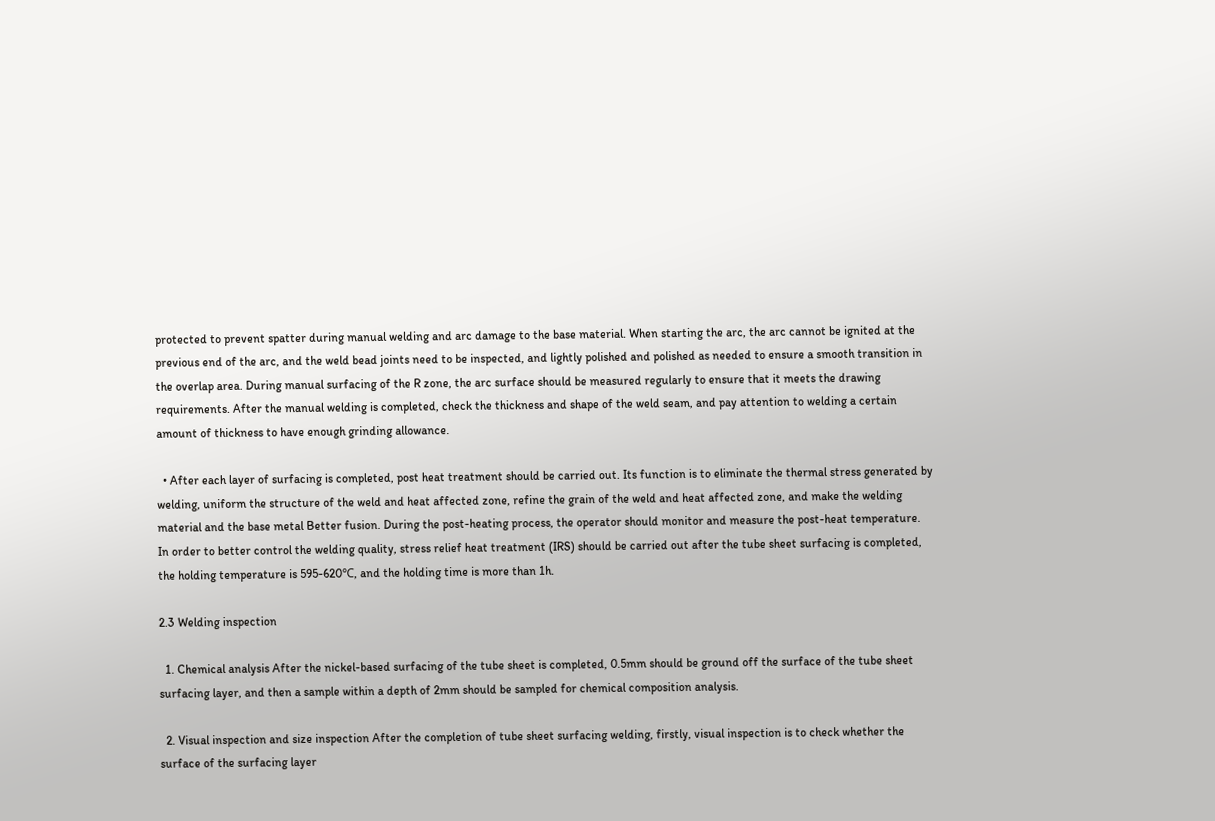protected to prevent spatter during manual welding and arc damage to the base material. When starting the arc, the arc cannot be ignited at the previous end of the arc, and the weld bead joints need to be inspected, and lightly polished and polished as needed to ensure a smooth transition in the overlap area. During manual surfacing of the R zone, the arc surface should be measured regularly to ensure that it meets the drawing requirements. After the manual welding is completed, check the thickness and shape of the weld seam, and pay attention to welding a certain amount of thickness to have enough grinding allowance.

  • After each layer of surfacing is completed, post heat treatment should be carried out. Its function is to eliminate the thermal stress generated by welding, uniform the structure of the weld and heat affected zone, refine the grain of the weld and heat affected zone, and make the welding material and the base metal Better fusion. During the post-heating process, the operator should monitor and measure the post-heat temperature. In order to better control the welding quality, stress relief heat treatment (IRS) should be carried out after the tube sheet surfacing is completed, the holding temperature is 595-620℃, and the holding time is more than 1h.

2.3 Welding inspection

  1. Chemical analysis After the nickel-based surfacing of the tube sheet is completed, 0.5mm should be ground off the surface of the tube sheet surfacing layer, and then a sample within a depth of 2mm should be sampled for chemical composition analysis.

  2. Visual inspection and size inspection After the completion of tube sheet surfacing welding, firstly, visual inspection is to check whether the surface of the surfacing layer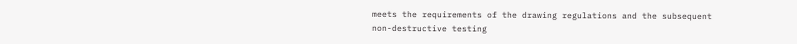meets the requirements of the drawing regulations and the subsequent non-destructive testing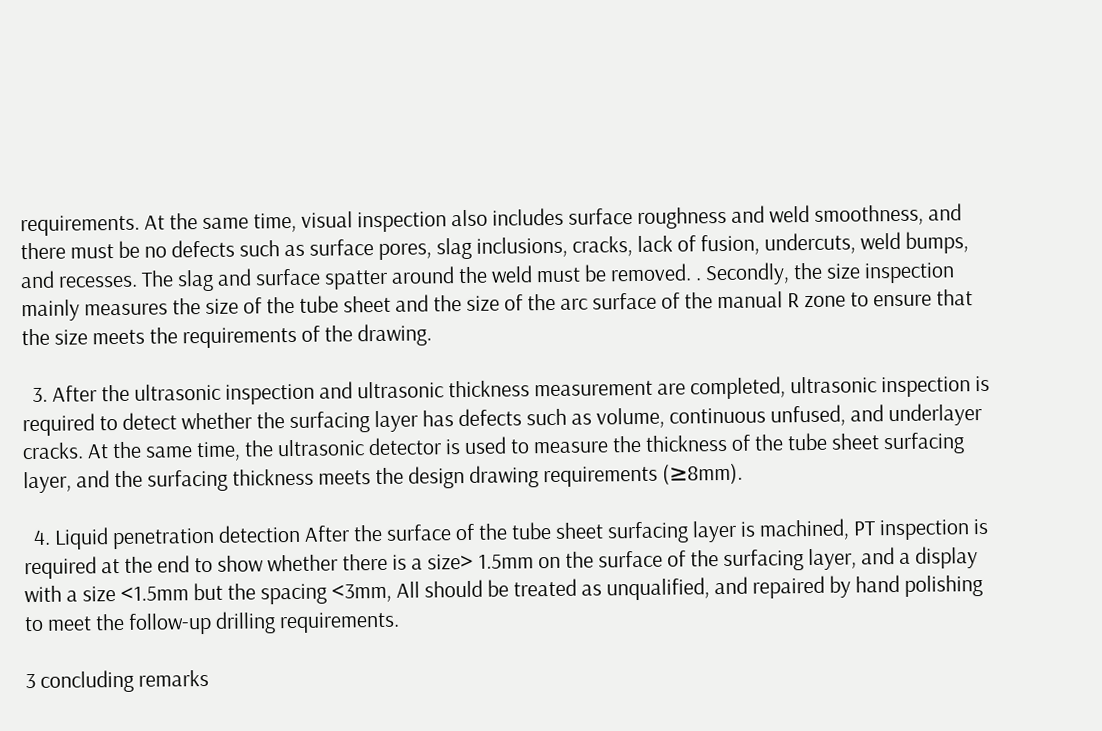requirements. At the same time, visual inspection also includes surface roughness and weld smoothness, and there must be no defects such as surface pores, slag inclusions, cracks, lack of fusion, undercuts, weld bumps, and recesses. The slag and surface spatter around the weld must be removed. . Secondly, the size inspection mainly measures the size of the tube sheet and the size of the arc surface of the manual R zone to ensure that the size meets the requirements of the drawing.

  3. After the ultrasonic inspection and ultrasonic thickness measurement are completed, ultrasonic inspection is required to detect whether the surfacing layer has defects such as volume, continuous unfused, and underlayer cracks. At the same time, the ultrasonic detector is used to measure the thickness of the tube sheet surfacing layer, and the surfacing thickness meets the design drawing requirements (≥8mm).

  4. Liquid penetration detection After the surface of the tube sheet surfacing layer is machined, PT inspection is required at the end to show whether there is a size> 1.5mm on the surface of the surfacing layer, and a display with a size <1.5mm but the spacing <3mm, All should be treated as unqualified, and repaired by hand polishing to meet the follow-up drilling requirements.

3 concluding remarks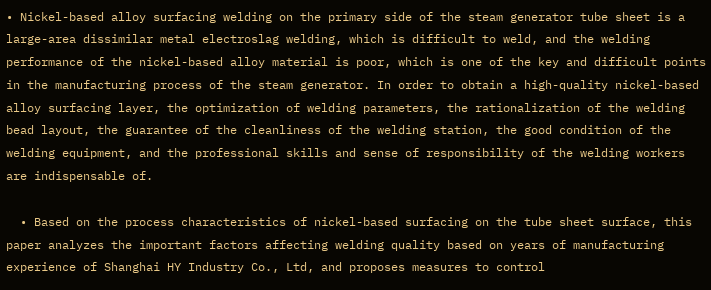• Nickel-based alloy surfacing welding on the primary side of the steam generator tube sheet is a large-area dissimilar metal electroslag welding, which is difficult to weld, and the welding performance of the nickel-based alloy material is poor, which is one of the key and difficult points in the manufacturing process of the steam generator. In order to obtain a high-quality nickel-based alloy surfacing layer, the optimization of welding parameters, the rationalization of the welding bead layout, the guarantee of the cleanliness of the welding station, the good condition of the welding equipment, and the professional skills and sense of responsibility of the welding workers are indispensable of.

  • Based on the process characteristics of nickel-based surfacing on the tube sheet surface, this paper analyzes the important factors affecting welding quality based on years of manufacturing experience of Shanghai HY Industry Co., Ltd, and proposes measures to control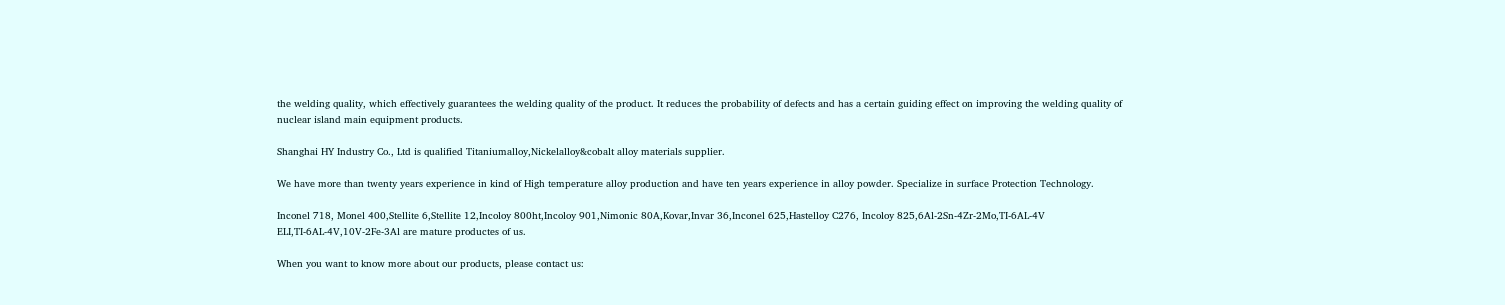the welding quality, which effectively guarantees the welding quality of the product. It reduces the probability of defects and has a certain guiding effect on improving the welding quality of nuclear island main equipment products.

Shanghai HY Industry Co., Ltd is qualified Titaniumalloy,Nickelalloy&cobalt alloy materials supplier.

We have more than twenty years experience in kind of High temperature alloy production and have ten years experience in alloy powder. Specialize in surface Protection Technology.

Inconel 718, Monel 400,Stellite 6,Stellite 12,Incoloy 800ht,Incoloy 901,Nimonic 80A,Kovar,Invar 36,Inconel 625,Hastelloy C276, Incoloy 825,6Al-2Sn-4Zr-2Mo,TI-6AL-4V ELI,TI-6AL-4V,10V-2Fe-3Al are mature productes of us.

When you want to know more about our products, please contact us: